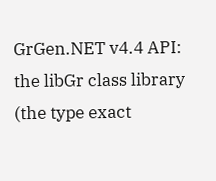GrGen.NET v4.4 API: the libGr class library (the type exact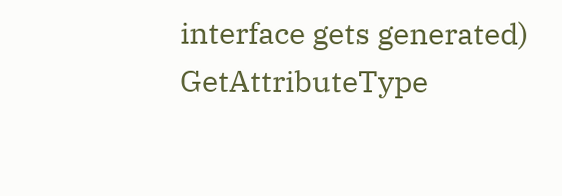interface gets generated)
GetAttributeType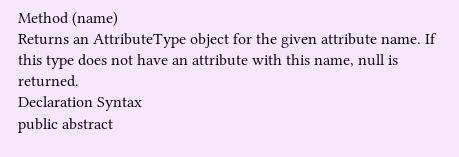Method (name)
Returns an AttributeType object for the given attribute name. If this type does not have an attribute with this name, null is returned.
Declaration Syntax
public abstract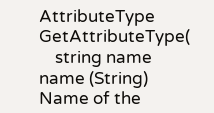AttributeType GetAttributeType(
    string name
name (String)
Name of the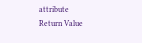attribute
Return Value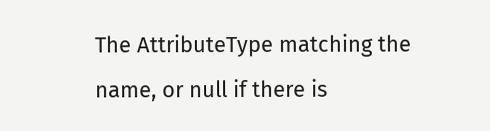The AttributeType matching the name, or null if there is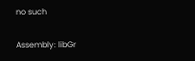no such

Assembly: libGr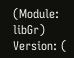(Module: libGr) Version: (